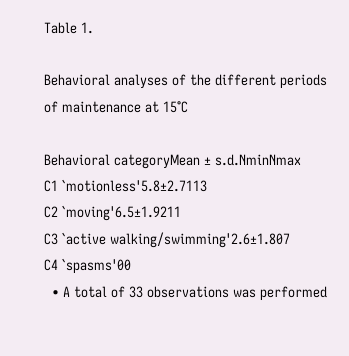Table 1.

Behavioral analyses of the different periods of maintenance at 15°C

Behavioral categoryMean ± s.d.NminNmax
C1 `motionless'5.8±2.7113
C2 `moving'6.5±1.9211
C3 `active walking/swimming'2.6±1.807
C4 `spasms'00
  • A total of 33 observations was performed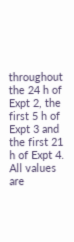throughout the 24 h of Expt 2, the first 5 h of Expt 3 and the first 21 h of Expt 4. All values are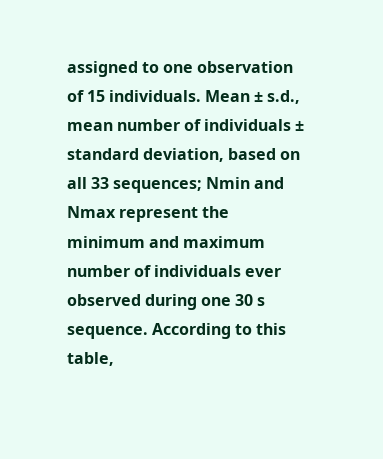assigned to one observation of 15 individuals. Mean ± s.d., mean number of individuals ± standard deviation, based on all 33 sequences; Nmin and Nmax represent the minimum and maximum number of individuals ever observed during one 30 s sequence. According to this table,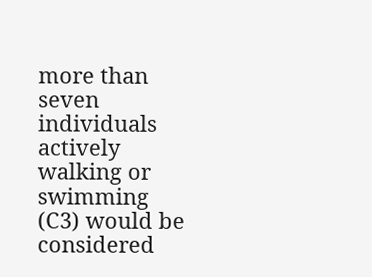more than seven individuals actively walking or swimming (C3) would be considered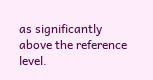as significantly above the reference level.